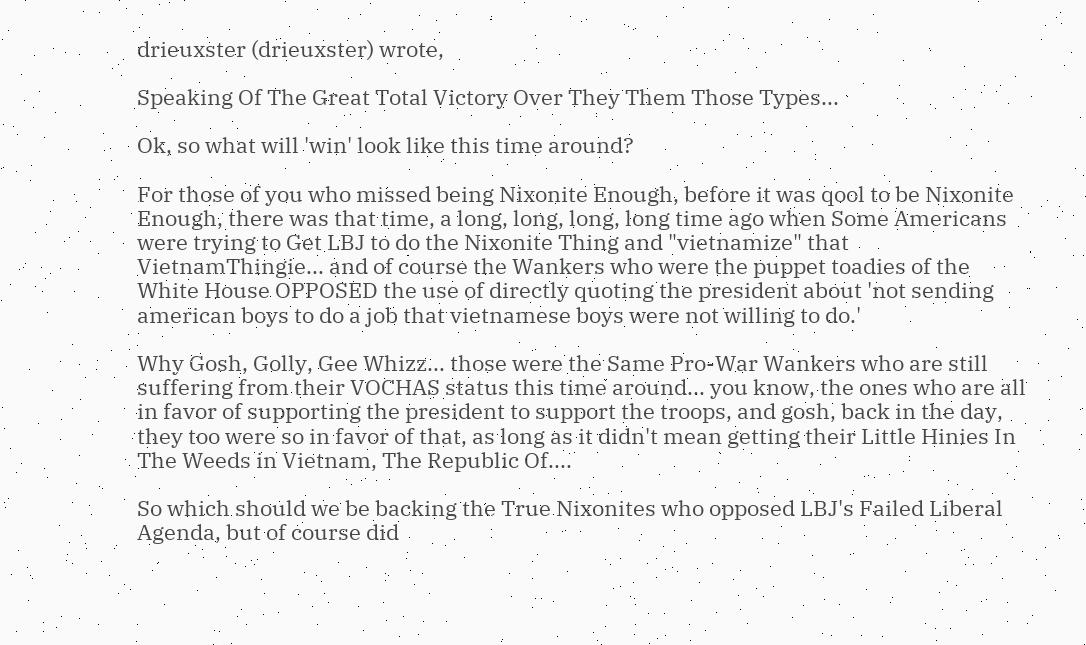drieuxster (drieuxster) wrote,

Speaking Of The Great Total Victory Over They Them Those Types...

Ok, so what will 'win' look like this time around?

For those of you who missed being Nixonite Enough, before it was qool to be Nixonite Enough, there was that time, a long, long, long, long time ago when Some Americans were trying to Get LBJ to do the Nixonite Thing and "vietnamize" that VietnamThingie... and of course the Wankers who were the puppet toadies of the White House OPPOSED the use of directly quoting the president about 'not sending american boys to do a job that vietnamese boys were not willing to do.'

Why Gosh, Golly, Gee Whizz... those were the Same Pro-War Wankers who are still suffering from their VOCHAS status this time around... you know, the ones who are all in favor of supporting the president to support the troops, and gosh, back in the day, they too were so in favor of that, as long as it didn't mean getting their Little Hinies In The Weeds in Vietnam, The Republic Of....

So which should we be backing the True Nixonites who opposed LBJ's Failed Liberal Agenda, but of course did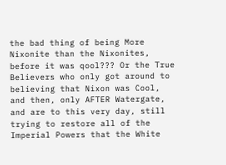the bad thing of being More Nixonite than the Nixonites, before it was qool??? Or the True Believers who only got around to believing that Nixon was Cool, and then, only AFTER Watergate, and are to this very day, still trying to restore all of the Imperial Powers that the White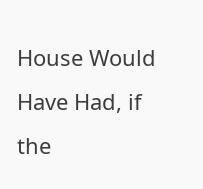House Would Have Had, if the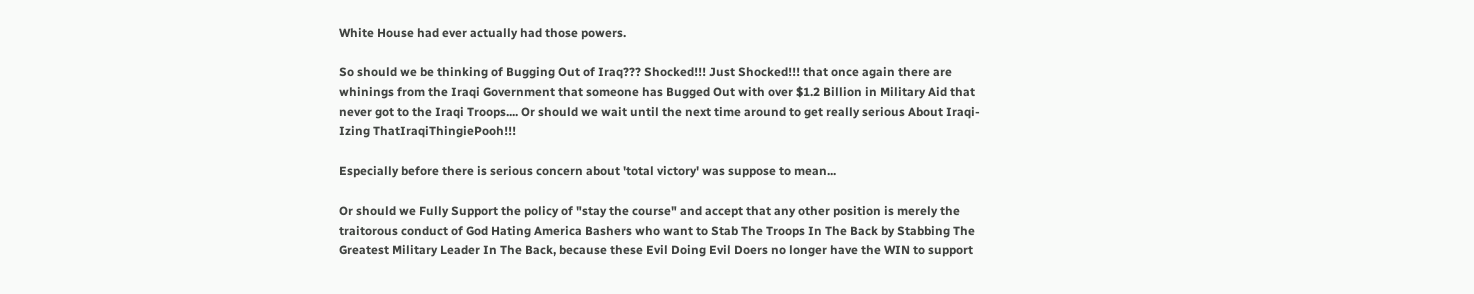White House had ever actually had those powers.

So should we be thinking of Bugging Out of Iraq??? Shocked!!! Just Shocked!!! that once again there are whinings from the Iraqi Government that someone has Bugged Out with over $1.2 Billion in Military Aid that never got to the Iraqi Troops.... Or should we wait until the next time around to get really serious About Iraqi-Izing ThatIraqiThingiePooh!!!

Especially before there is serious concern about 'total victory' was suppose to mean...

Or should we Fully Support the policy of "stay the course" and accept that any other position is merely the traitorous conduct of God Hating America Bashers who want to Stab The Troops In The Back by Stabbing The Greatest Military Leader In The Back, because these Evil Doing Evil Doers no longer have the WIN to support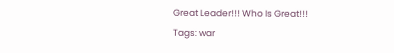Great Leader!!! Who Is Great!!!
Tags: war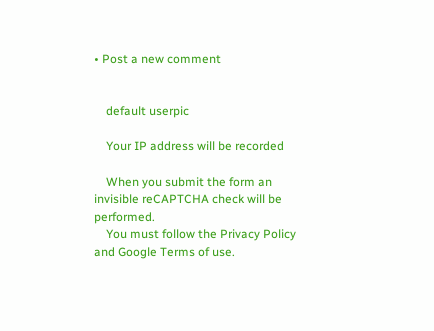• Post a new comment


    default userpic

    Your IP address will be recorded

    When you submit the form an invisible reCAPTCHA check will be performed.
    You must follow the Privacy Policy and Google Terms of use.